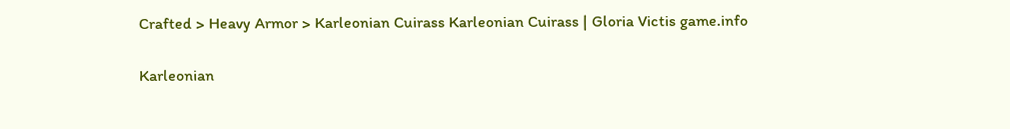Crafted > Heavy Armor > Karleonian Cuirass Karleonian Cuirass | Gloria Victis game.info

Karleonian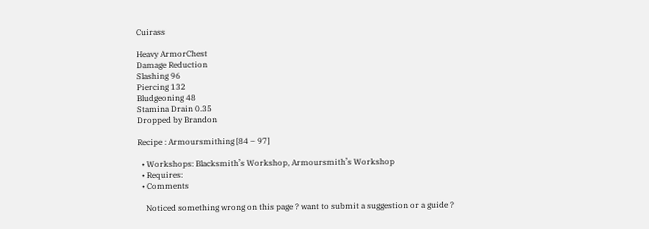Cuirass

Heavy ArmorChest
Damage Reduction
Slashing 96
Piercing 132
Bludgeoning 48
Stamina Drain 0.35
Dropped by Brandon

Recipe : Armoursmithing [84 – 97]

  • Workshops: Blacksmith’s Workshop, Armoursmith’s Workshop
  • Requires:
  • Comments

    Noticed something wrong on this page ? want to submit a suggestion or a guide ?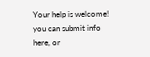Your help is welcome! you can submit info here, or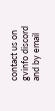contact us on gvinfo discord and by email